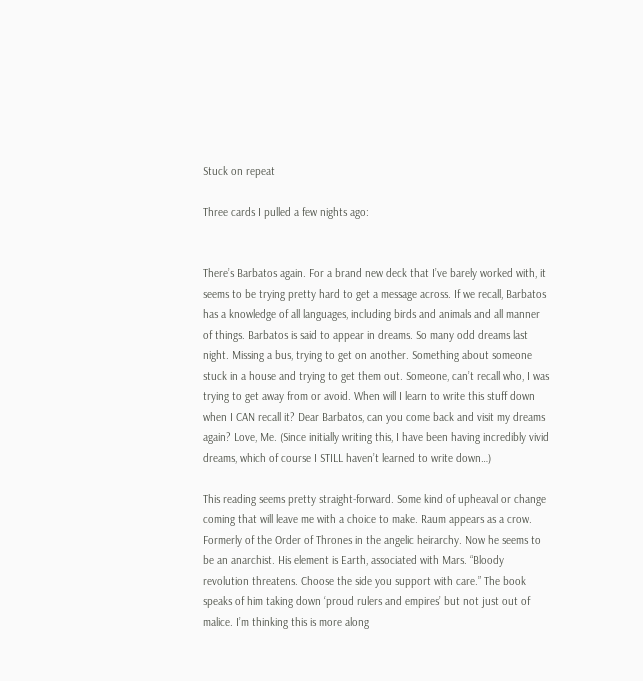Stuck on repeat

Three cards I pulled a few nights ago:


There’s Barbatos again. For a brand new deck that I’ve barely worked with, it seems to be trying pretty hard to get a message across. If we recall, Barbatos has a knowledge of all languages, including birds and animals and all manner of things. Barbatos is said to appear in dreams. So many odd dreams last night. Missing a bus, trying to get on another. Something about someone stuck in a house and trying to get them out. Someone, can’t recall who, I was trying to get away from or avoid. When will I learn to write this stuff down when I CAN recall it? Dear Barbatos, can you come back and visit my dreams again? Love, Me. (Since initially writing this, I have been having incredibly vivid dreams, which of course I STILL haven’t learned to write down…)

This reading seems pretty straight-forward. Some kind of upheaval or change coming that will leave me with a choice to make. Raum appears as a crow. Formerly of the Order of Thrones in the angelic heirarchy. Now he seems to be an anarchist. His element is Earth, associated with Mars. “Bloody revolution threatens. Choose the side you support with care.” The book speaks of him taking down ‘proud rulers and empires’ but not just out of malice. I’m thinking this is more along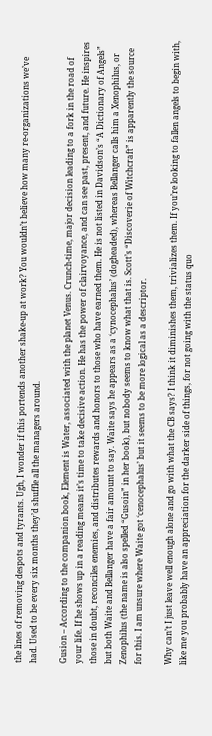the lines of removing despots and tyrants. Ugh, I wonder if this portends another shake-up at work? You wouldn’t believe how many re-organizations we’ve had. Used to be every six months they’d shuffle all the managers around.

Gusion – According to the companion book, Element is Water, associated with the planet Venus. Crunch-time, major decision leading to a fork in the road of your life. If he shows up in a reading means it’s time to take decisive action. He has the power of clairvoyance, and can see past, present, and future. He inspires those in doubt, reconciles enemies, and distributes rewards and honors to those who have earned them. He is not listed in Davidson’s “A Dictionary of Angels” but both Waite and Bellanger have a fair amount to say. Waite says he appears as a ‘cynocephalus’ (dogheaded), whereas Bellanger calls him a Xenophilus, or Zenophilus (the name is also spelled “Gusoin” in her book), but nobody seems to know what that is. Scott’s “Discoverie of Witchcraft” is apparently the source for this. I am unsure where Waite got ‘cenocephalus’ but it seems to be more logical as a descriptor.

Why can’t I just leave well enough alone and go with what the CB says? I think it diminishes them, trivializes them. If you’re looking to fallen angels to begin with, like me you probably have an appreciation for the darker side of things, for not going with the status quo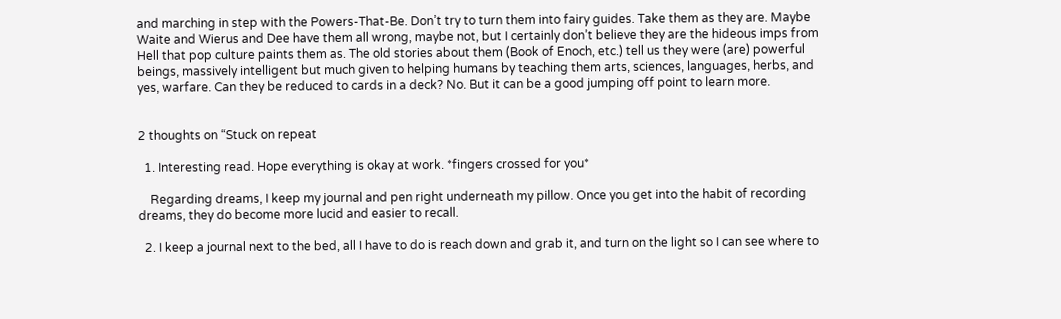and marching in step with the Powers-That-Be. Don’t try to turn them into fairy guides. Take them as they are. Maybe Waite and Wierus and Dee have them all wrong, maybe not, but I certainly don’t believe they are the hideous imps from Hell that pop culture paints them as. The old stories about them (Book of Enoch, etc.) tell us they were (are) powerful beings, massively intelligent but much given to helping humans by teaching them arts, sciences, languages, herbs, and yes, warfare. Can they be reduced to cards in a deck? No. But it can be a good jumping off point to learn more.


2 thoughts on “Stuck on repeat

  1. Interesting read. Hope everything is okay at work. *fingers crossed for you*

    Regarding dreams, I keep my journal and pen right underneath my pillow. Once you get into the habit of recording dreams, they do become more lucid and easier to recall.

  2. I keep a journal next to the bed, all I have to do is reach down and grab it, and turn on the light so I can see where to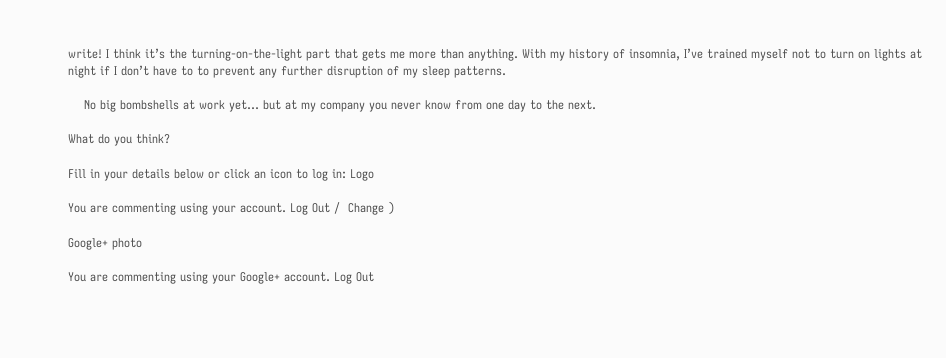write! I think it’s the turning-on-the-light part that gets me more than anything. With my history of insomnia, I’ve trained myself not to turn on lights at night if I don’t have to to prevent any further disruption of my sleep patterns.

    No big bombshells at work yet… but at my company you never know from one day to the next.

What do you think?

Fill in your details below or click an icon to log in: Logo

You are commenting using your account. Log Out /  Change )

Google+ photo

You are commenting using your Google+ account. Log Out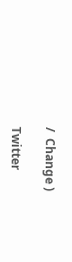/  Change )

Twitter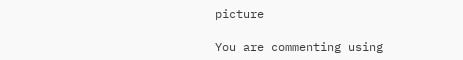picture

You are commenting using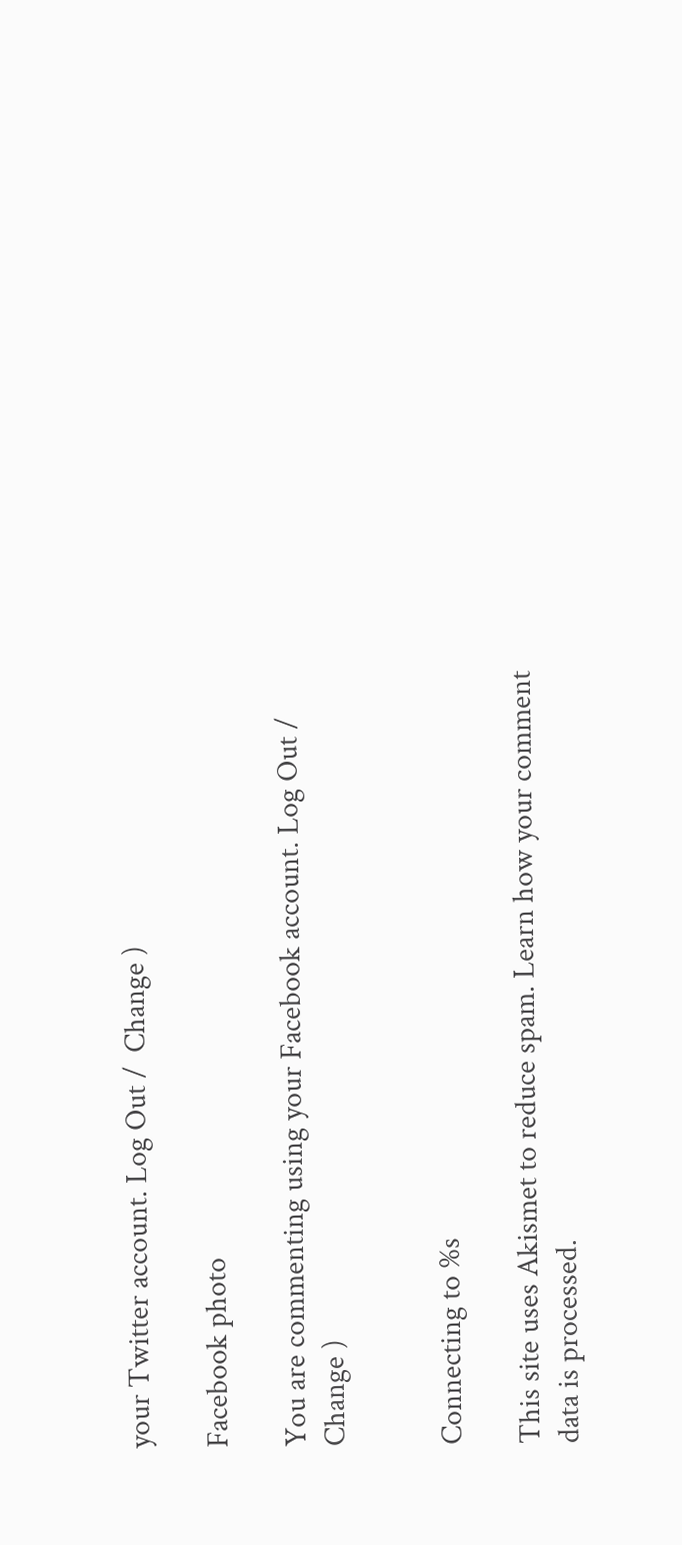your Twitter account. Log Out /  Change )

Facebook photo

You are commenting using your Facebook account. Log Out /  Change )


Connecting to %s

This site uses Akismet to reduce spam. Learn how your comment data is processed.